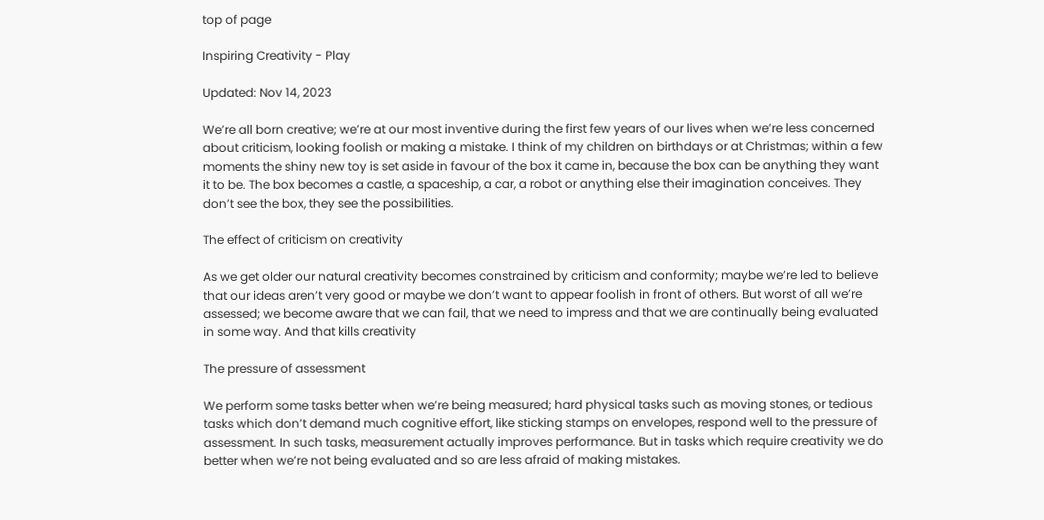top of page

Inspiring Creativity - Play

Updated: Nov 14, 2023

We’re all born creative; we’re at our most inventive during the first few years of our lives when we’re less concerned about criticism, looking foolish or making a mistake. I think of my children on birthdays or at Christmas; within a few moments the shiny new toy is set aside in favour of the box it came in, because the box can be anything they want it to be. The box becomes a castle, a spaceship, a car, a robot or anything else their imagination conceives. They don’t see the box, they see the possibilities.

The effect of criticism on creativity

As we get older our natural creativity becomes constrained by criticism and conformity; maybe we’re led to believe that our ideas aren’t very good or maybe we don’t want to appear foolish in front of others. But worst of all we’re assessed; we become aware that we can fail, that we need to impress and that we are continually being evaluated in some way. And that kills creativity

The pressure of assessment

We perform some tasks better when we’re being measured; hard physical tasks such as moving stones, or tedious tasks which don’t demand much cognitive effort, like sticking stamps on envelopes, respond well to the pressure of assessment. In such tasks, measurement actually improves performance. But in tasks which require creativity we do better when we’re not being evaluated and so are less afraid of making mistakes.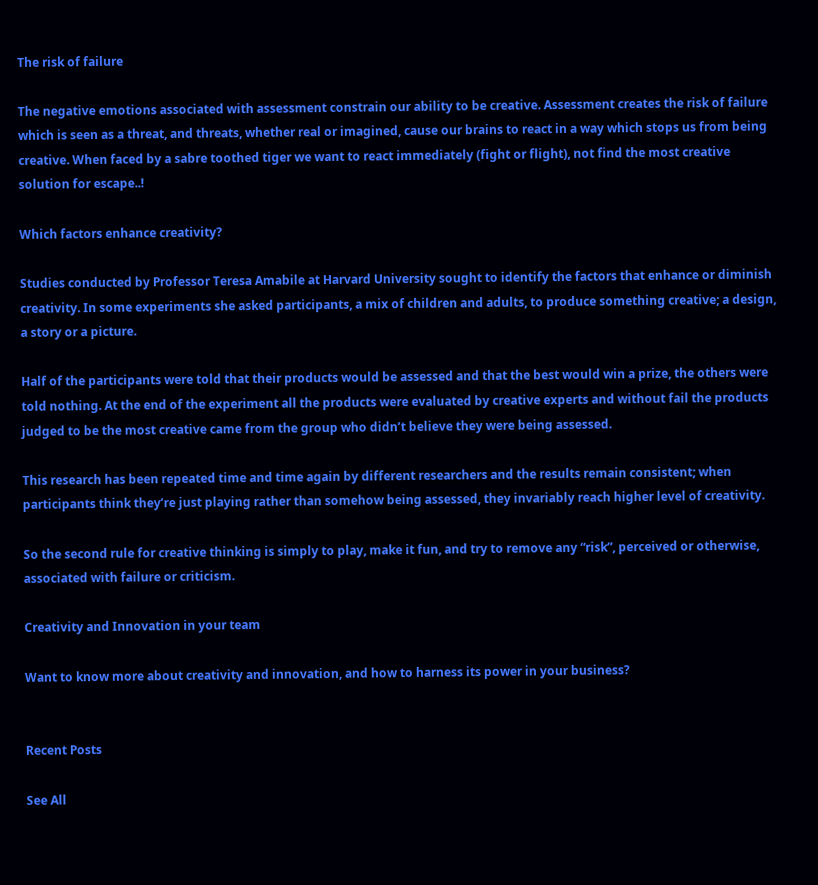The risk of failure

The negative emotions associated with assessment constrain our ability to be creative. Assessment creates the risk of failure which is seen as a threat, and threats, whether real or imagined, cause our brains to react in a way which stops us from being creative. When faced by a sabre toothed tiger we want to react immediately (fight or flight), not find the most creative solution for escape..!

Which factors enhance creativity?

Studies conducted by Professor Teresa Amabile at Harvard University sought to identify the factors that enhance or diminish creativity. In some experiments she asked participants, a mix of children and adults, to produce something creative; a design, a story or a picture.

Half of the participants were told that their products would be assessed and that the best would win a prize, the others were told nothing. At the end of the experiment all the products were evaluated by creative experts and without fail the products judged to be the most creative came from the group who didn’t believe they were being assessed.

This research has been repeated time and time again by different researchers and the results remain consistent; when participants think they’re just playing rather than somehow being assessed, they invariably reach higher level of creativity.

So the second rule for creative thinking is simply to play, make it fun, and try to remove any “risk”, perceived or otherwise, associated with failure or criticism.

Creativity and Innovation in your team

Want to know more about creativity and innovation, and how to harness its power in your business?


Recent Posts

See All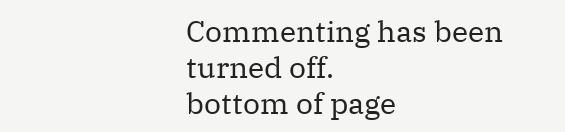Commenting has been turned off.
bottom of page